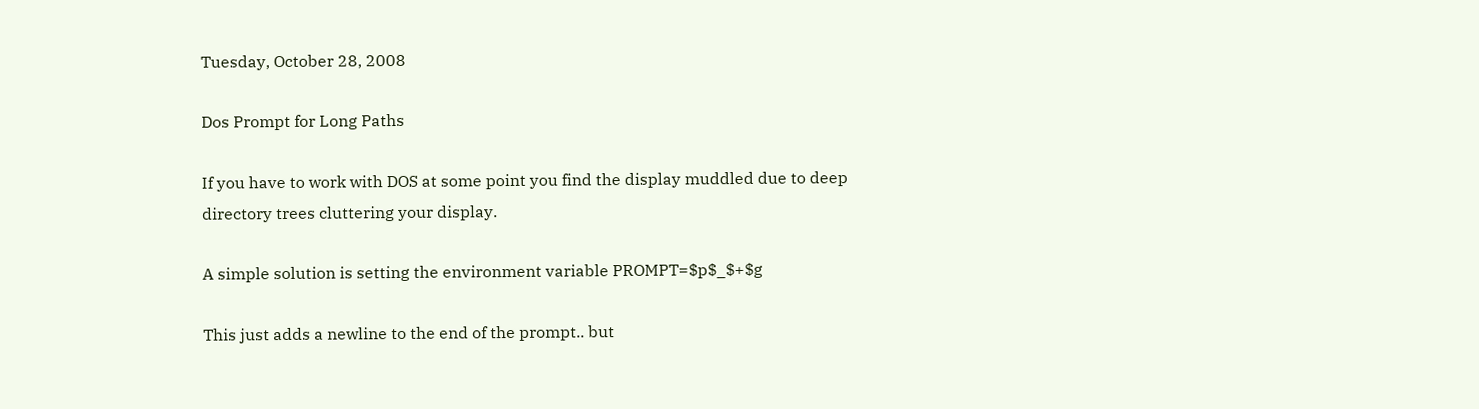Tuesday, October 28, 2008

Dos Prompt for Long Paths

If you have to work with DOS at some point you find the display muddled due to deep directory trees cluttering your display.

A simple solution is setting the environment variable PROMPT=$p$_$+$g

This just adds a newline to the end of the prompt.. but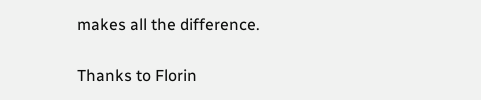makes all the difference.

Thanks to Florin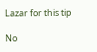Lazar for this tip

No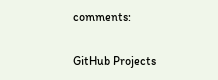comments:

GitHub Projects